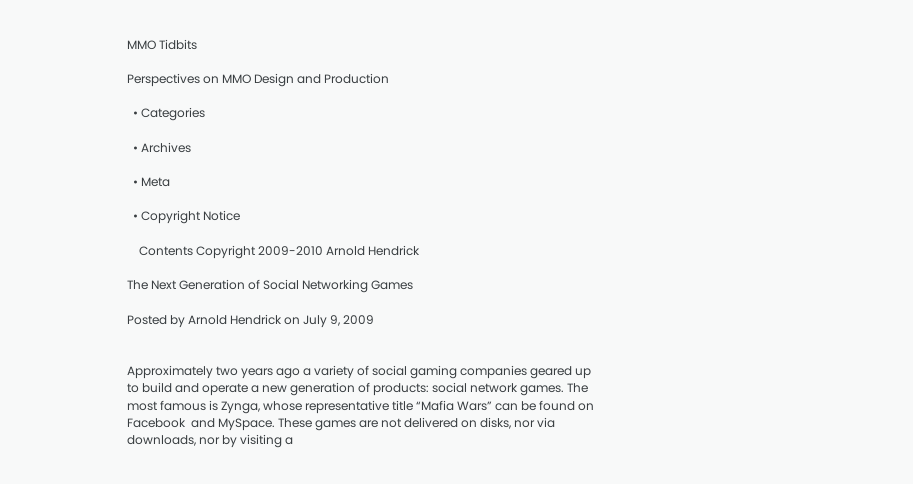MMO Tidbits

Perspectives on MMO Design and Production

  • Categories

  • Archives

  • Meta

  • Copyright Notice

    Contents Copyright 2009-2010 Arnold Hendrick

The Next Generation of Social Networking Games

Posted by Arnold Hendrick on July 9, 2009


Approximately two years ago a variety of social gaming companies geared up to build and operate a new generation of products: social network games. The most famous is Zynga, whose representative title “Mafia Wars” can be found on Facebook  and MySpace. These games are not delivered on disks, nor via downloads, nor by visiting a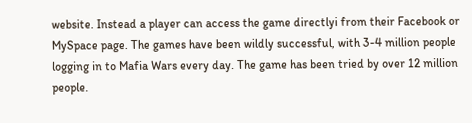website. Instead a player can access the game directlyi from their Facebook or MySpace page. The games have been wildly successful, with 3-4 million people logging in to Mafia Wars every day. The game has been tried by over 12 million people.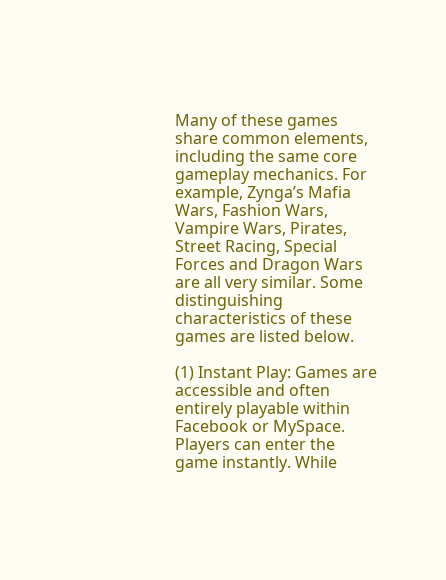Many of these games share common elements, including the same core gameplay mechanics. For example, Zynga’s Mafia Wars, Fashion Wars, Vampire Wars, Pirates, Street Racing, Special Forces and Dragon Wars are all very similar. Some distinguishing characteristics of these games are listed below.

(1) Instant Play: Games are accessible and often entirely playable within Facebook or MySpace. Players can enter the game instantly. While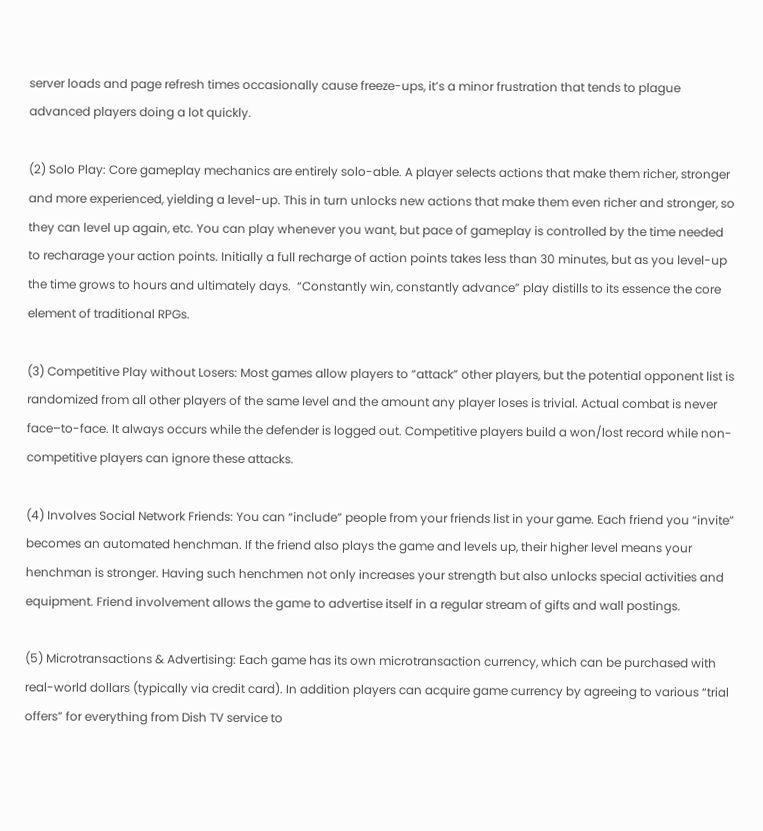server loads and page refresh times occasionally cause freeze-ups, it’s a minor frustration that tends to plague advanced players doing a lot quickly.

(2) Solo Play: Core gameplay mechanics are entirely solo-able. A player selects actions that make them richer, stronger and more experienced, yielding a level-up. This in turn unlocks new actions that make them even richer and stronger, so they can level up again, etc. You can play whenever you want, but pace of gameplay is controlled by the time needed to recharage your action points. Initially a full recharge of action points takes less than 30 minutes, but as you level-up the time grows to hours and ultimately days.  “Constantly win, constantly advance” play distills to its essence the core element of traditional RPGs.

(3) Competitive Play without Losers: Most games allow players to “attack” other players, but the potential opponent list is randomized from all other players of the same level and the amount any player loses is trivial. Actual combat is never face–to-face. It always occurs while the defender is logged out. Competitive players build a won/lost record while non-competitive players can ignore these attacks.

(4) Involves Social Network Friends: You can “include” people from your friends list in your game. Each friend you “invite” becomes an automated henchman. If the friend also plays the game and levels up, their higher level means your henchman is stronger. Having such henchmen not only increases your strength but also unlocks special activities and equipment. Friend involvement allows the game to advertise itself in a regular stream of gifts and wall postings.

(5) Microtransactions & Advertising: Each game has its own microtransaction currency, which can be purchased with real-world dollars (typically via credit card). In addition players can acquire game currency by agreeing to various “trial offers” for everything from Dish TV service to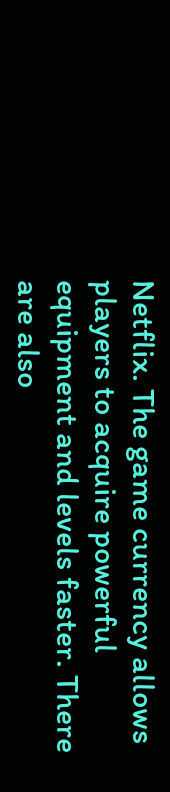Netflix. The game currency allows players to acquire powerful equipment and levels faster. There are also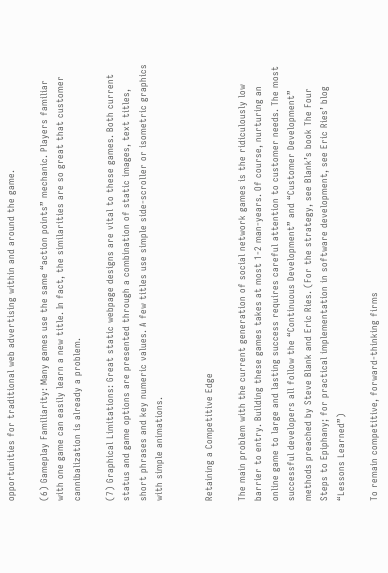opportunities for traditional web advertising within and around the game.

(6) Gameplay Familiarity: Many games use the same “action points” mechanic. Players familiar with one game can easily learn a new title. In fact, the similarities are so great that customer cannibalization is already a problem.

(7) Graphical Limitations: Great static webpage designs are vital to these games. Both current status and game options are presented through a combination of static images, text titles, short phrases and key numeric values. A few titles use simple side-scroller or isometric graphics with simple animations.


Retaining a Competitive Edge

The main problem with the current generation of social network games is the ridiculously low barrier to entry. Building these games takes at most 1-2 man-years. Of course, nurturing an online game to large and lasting success requires careful attention to customer needs. The most successful developers all follow the “Continuous Development” and “Customer Development” methods preached by Steve Blank and Eric Ries. (For the strategy, see Blank’s book The Four Steps to Epiphany; for practical implementation in software development, see Eric Ries’ blog “Lessons Learned”)

To remain competitive, forward-thinking firms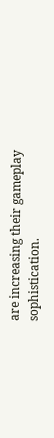are increasing their gameplay sophistication.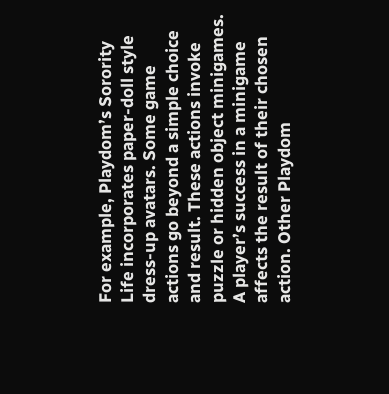For example, Playdom’s Sorority Life incorporates paper-doll style dress-up avatars. Some game actions go beyond a simple choice and result. These actions invoke puzzle or hidden object minigames. A player’s success in a minigame affects the result of their chosen action. Other Playdom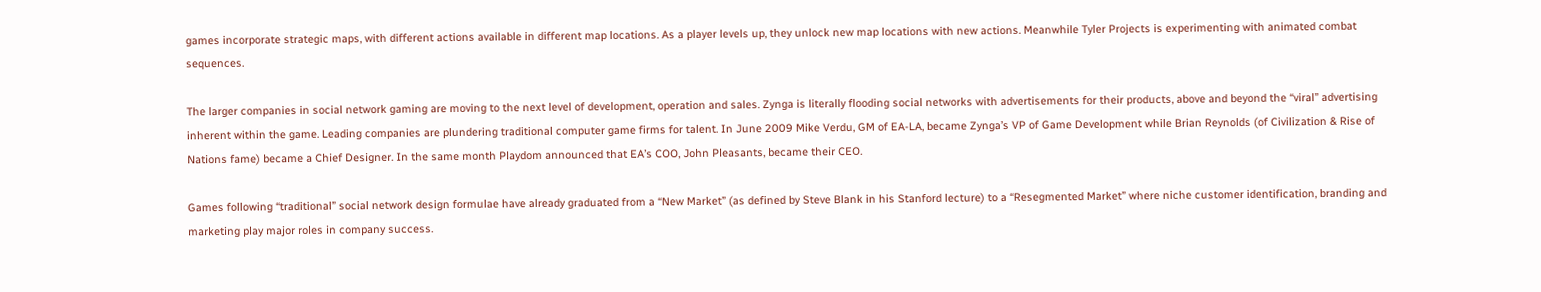games incorporate strategic maps, with different actions available in different map locations. As a player levels up, they unlock new map locations with new actions. Meanwhile Tyler Projects is experimenting with animated combat sequences.

The larger companies in social network gaming are moving to the next level of development, operation and sales. Zynga is literally flooding social networks with advertisements for their products, above and beyond the “viral” advertising inherent within the game. Leading companies are plundering traditional computer game firms for talent. In June 2009 Mike Verdu, GM of EA-LA, became Zynga’s VP of Game Development while Brian Reynolds (of Civilization & Rise of Nations fame) became a Chief Designer. In the same month Playdom announced that EA’s COO, John Pleasants, became their CEO.

Games following “traditional” social network design formulae have already graduated from a “New Market” (as defined by Steve Blank in his Stanford lecture) to a “Resegmented Market” where niche customer identification, branding and marketing play major roles in company success.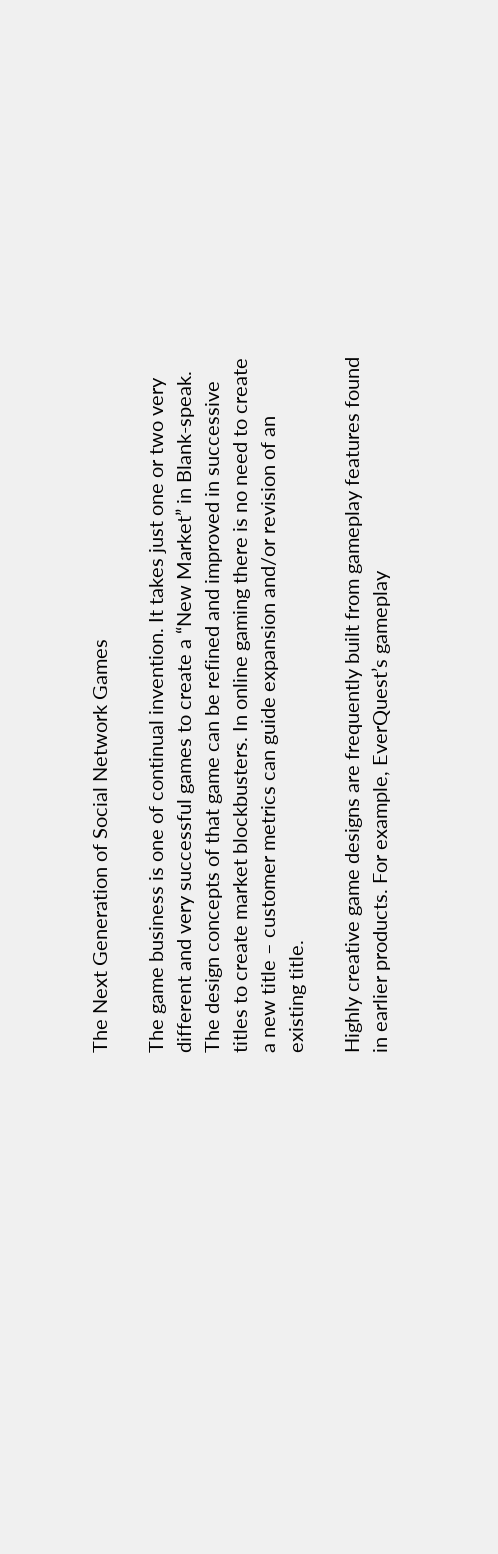The Next Generation of Social Network Games

The game business is one of continual invention. It takes just one or two very different and very successful games to create a “New Market” in Blank-speak. The design concepts of that game can be refined and improved in successive titles to create market blockbusters. In online gaming there is no need to create a new title – customer metrics can guide expansion and/or revision of an existing title.

Highly creative game designs are frequently built from gameplay features found in earlier products. For example, EverQuest’s gameplay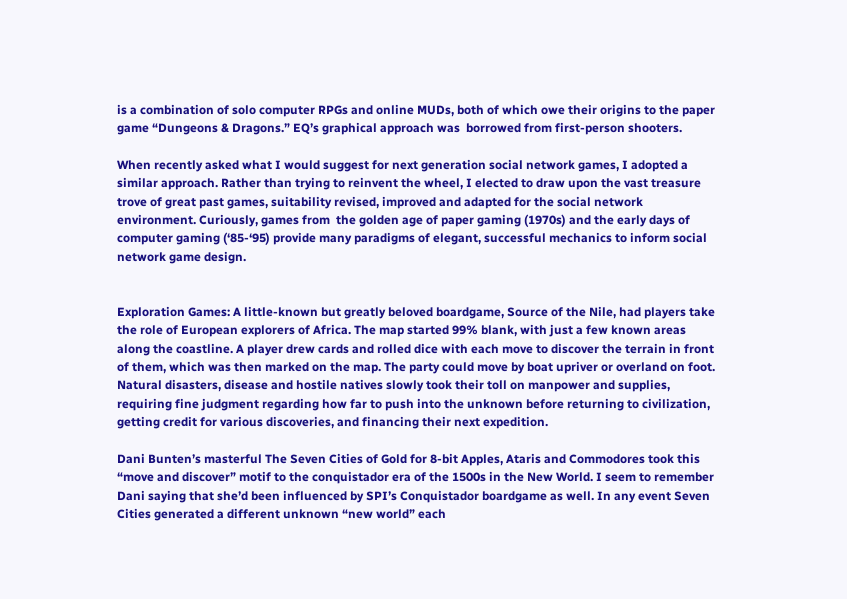is a combination of solo computer RPGs and online MUDs, both of which owe their origins to the paper game “Dungeons & Dragons.” EQ’s graphical approach was  borrowed from first-person shooters.

When recently asked what I would suggest for next generation social network games, I adopted a similar approach. Rather than trying to reinvent the wheel, I elected to draw upon the vast treasure trove of great past games, suitability revised, improved and adapted for the social network environment. Curiously, games from  the golden age of paper gaming (1970s) and the early days of computer gaming (‘85-‘95) provide many paradigms of elegant, successful mechanics to inform social network game design.


Exploration Games: A little-known but greatly beloved boardgame, Source of the Nile, had players take the role of European explorers of Africa. The map started 99% blank, with just a few known areas along the coastline. A player drew cards and rolled dice with each move to discover the terrain in front of them, which was then marked on the map. The party could move by boat upriver or overland on foot. Natural disasters, disease and hostile natives slowly took their toll on manpower and supplies, requiring fine judgment regarding how far to push into the unknown before returning to civilization, getting credit for various discoveries, and financing their next expedition.

Dani Bunten’s masterful The Seven Cities of Gold for 8-bit Apples, Ataris and Commodores took this “move and discover” motif to the conquistador era of the 1500s in the New World. I seem to remember Dani saying that she’d been influenced by SPI’s Conquistador boardgame as well. In any event Seven Cities generated a different unknown “new world” each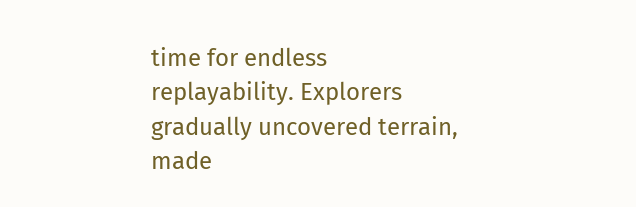time for endless replayability. Explorers gradually uncovered terrain, made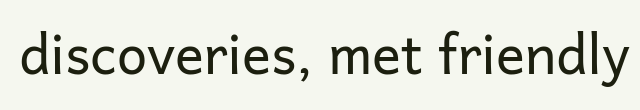discoveries, met friendly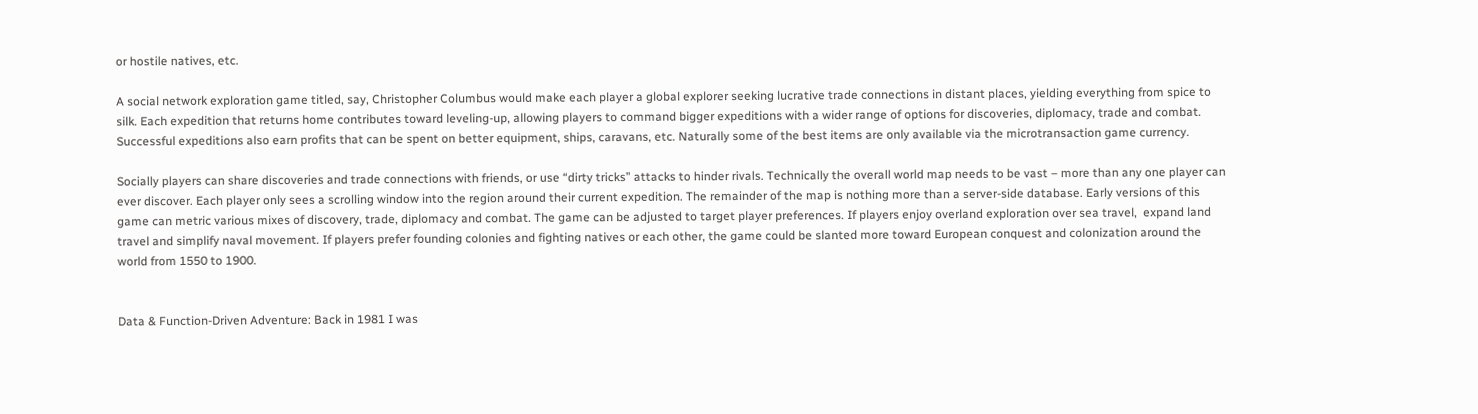or hostile natives, etc.

A social network exploration game titled, say, Christopher Columbus would make each player a global explorer seeking lucrative trade connections in distant places, yielding everything from spice to silk. Each expedition that returns home contributes toward leveling-up, allowing players to command bigger expeditions with a wider range of options for discoveries, diplomacy, trade and combat. Successful expeditions also earn profits that can be spent on better equipment, ships, caravans, etc. Naturally some of the best items are only available via the microtransaction game currency.

Socially players can share discoveries and trade connections with friends, or use “dirty tricks” attacks to hinder rivals. Technically the overall world map needs to be vast – more than any one player can ever discover. Each player only sees a scrolling window into the region around their current expedition. The remainder of the map is nothing more than a server-side database. Early versions of this game can metric various mixes of discovery, trade, diplomacy and combat. The game can be adjusted to target player preferences. If players enjoy overland exploration over sea travel,  expand land travel and simplify naval movement. If players prefer founding colonies and fighting natives or each other, the game could be slanted more toward European conquest and colonization around the world from 1550 to 1900.


Data & Function-Driven Adventure: Back in 1981 I was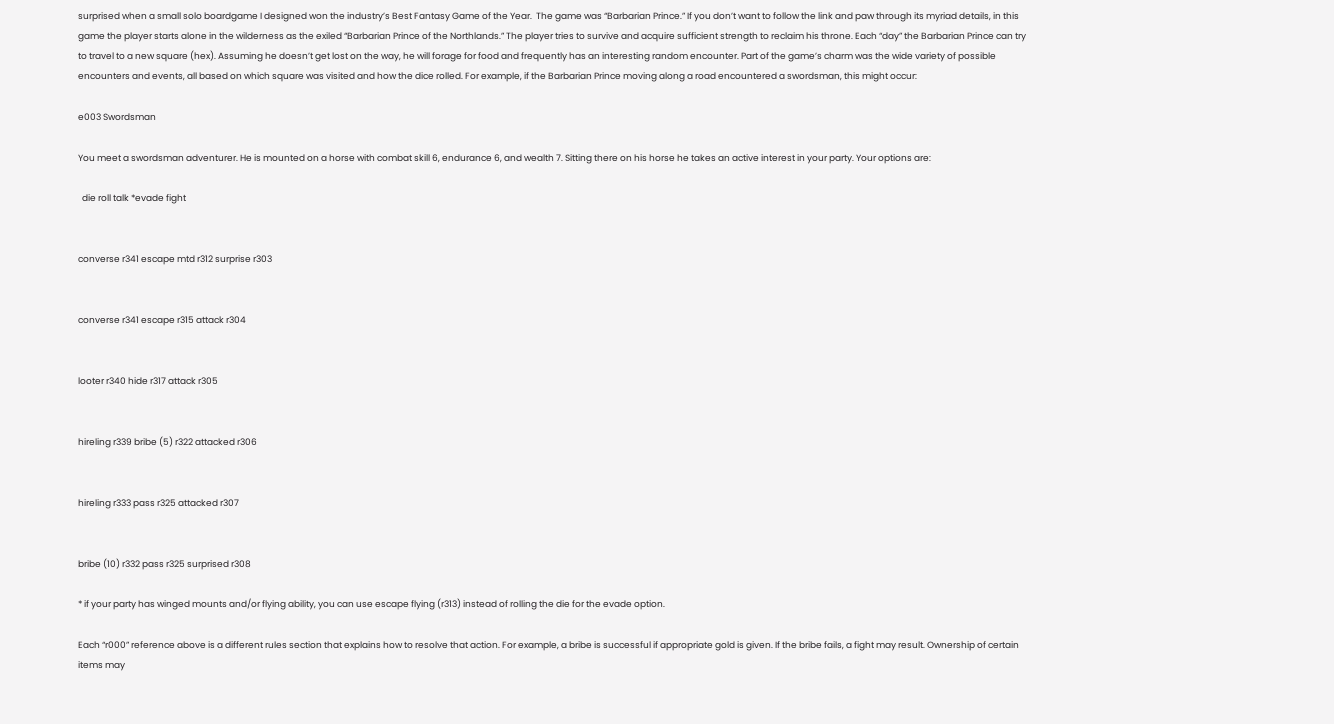surprised when a small solo boardgame I designed won the industry’s Best Fantasy Game of the Year.  The game was “Barbarian Prince.” If you don’t want to follow the link and paw through its myriad details, in this game the player starts alone in the wilderness as the exiled “Barbarian Prince of the Northlands.” The player tries to survive and acquire sufficient strength to reclaim his throne. Each “day” the Barbarian Prince can try to travel to a new square (hex). Assuming he doesn’t get lost on the way, he will forage for food and frequently has an interesting random encounter. Part of the game’s charm was the wide variety of possible encounters and events, all based on which square was visited and how the dice rolled. For example, if the Barbarian Prince moving along a road encountered a swordsman, this might occur:

e003 Swordsman

You meet a swordsman adventurer. He is mounted on a horse with combat skill 6, endurance 6, and wealth 7. Sitting there on his horse he takes an active interest in your party. Your options are:

  die roll talk *evade fight


converse r341 escape mtd r312 surprise r303


converse r341 escape r315 attack r304


looter r340 hide r317 attack r305


hireling r339 bribe (5) r322 attacked r306


hireling r333 pass r325 attacked r307


bribe (10) r332 pass r325 surprised r308

* if your party has winged mounts and/or flying ability, you can use escape flying (r313) instead of rolling the die for the evade option.

Each “r000” reference above is a different rules section that explains how to resolve that action. For example, a bribe is successful if appropriate gold is given. If the bribe fails, a fight may result. Ownership of certain items may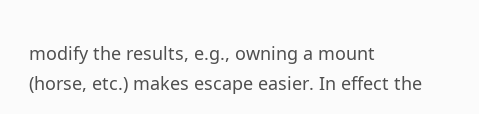modify the results, e.g., owning a mount (horse, etc.) makes escape easier. In effect the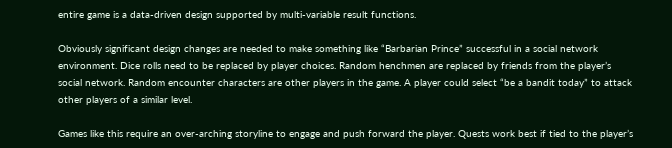entire game is a data-driven design supported by multi-variable result functions.

Obviously significant design changes are needed to make something like “Barbarian Prince” successful in a social network environment. Dice rolls need to be replaced by player choices. Random henchmen are replaced by friends from the player’s social network. Random encounter characters are other players in the game. A player could select “be a bandit today” to attack other players of a similar level.

Games like this require an over-arching storyline to engage and push forward the player. Quests work best if tied to the player’s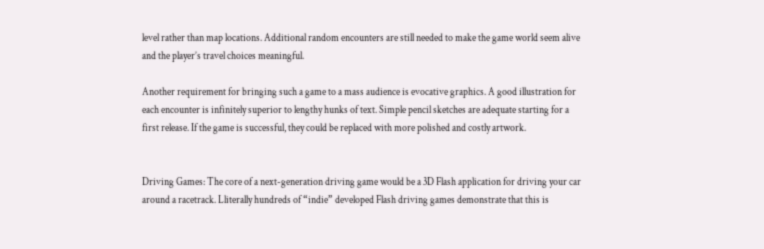level rather than map locations. Additional random encounters are still needed to make the game world seem alive and the player’s travel choices meaningful.

Another requirement for bringing such a game to a mass audience is evocative graphics. A good illustration for each encounter is infinitely superior to lengthy hunks of text. Simple pencil sketches are adequate starting for a first release. If the game is successful, they could be replaced with more polished and costly artwork.


Driving Games: The core of a next-generation driving game would be a 3D Flash application for driving your car around a racetrack. Lliterally hundreds of “indie” developed Flash driving games demonstrate that this is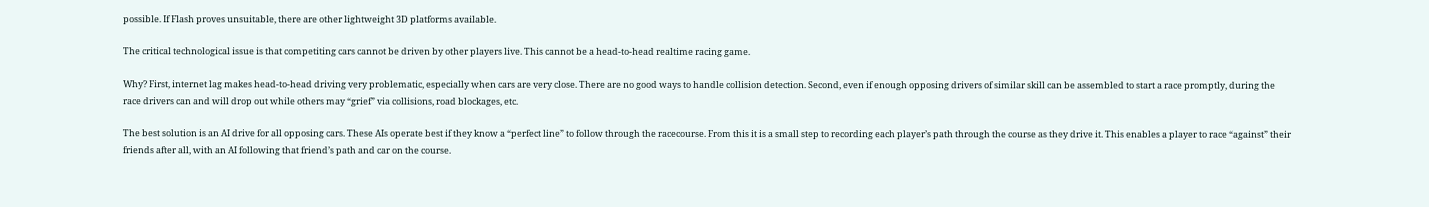possible. If Flash proves unsuitable, there are other lightweight 3D platforms available.

The critical technological issue is that competiting cars cannot be driven by other players live. This cannot be a head-to-head realtime racing game.

Why? First, internet lag makes head-to-head driving very problematic, especially when cars are very close. There are no good ways to handle collision detection. Second, even if enough opposing drivers of similar skill can be assembled to start a race promptly, during the race drivers can and will drop out while others may “grief” via collisions, road blockages, etc.

The best solution is an AI drive for all opposing cars. These AIs operate best if they know a “perfect line” to follow through the racecourse. From this it is a small step to recording each player’s path through the course as they drive it. This enables a player to race “against” their friends after all, with an AI following that friend’s path and car on the course.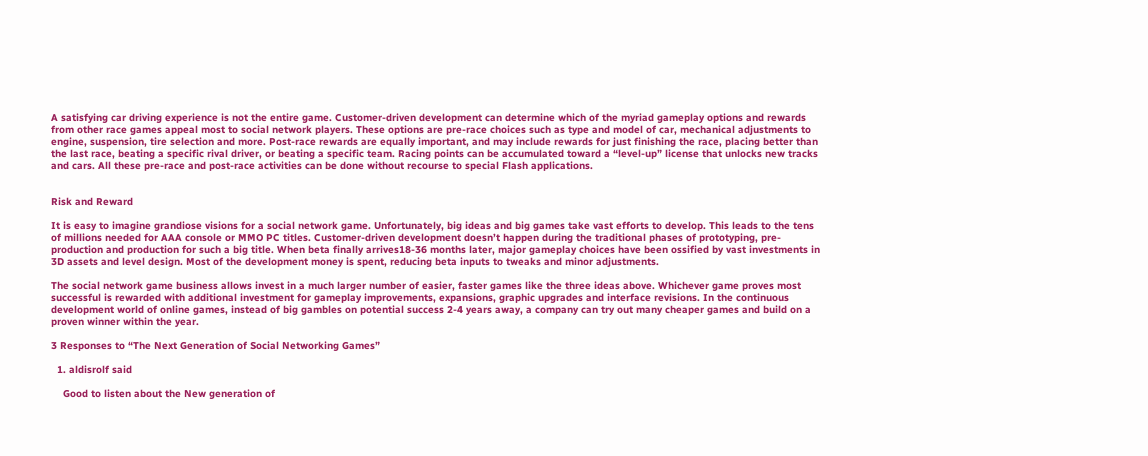A satisfying car driving experience is not the entire game. Customer-driven development can determine which of the myriad gameplay options and rewards from other race games appeal most to social network players. These options are pre-race choices such as type and model of car, mechanical adjustments to engine, suspension, tire selection and more. Post-race rewards are equally important, and may include rewards for just finishing the race, placing better than the last race, beating a specific rival driver, or beating a specific team. Racing points can be accumulated toward a “level-up” license that unlocks new tracks and cars. All these pre-race and post-race activities can be done without recourse to special Flash applications.


Risk and Reward

It is easy to imagine grandiose visions for a social network game. Unfortunately, big ideas and big games take vast efforts to develop. This leads to the tens of millions needed for AAA console or MMO PC titles. Customer-driven development doesn’t happen during the traditional phases of prototyping, pre-production and production for such a big title. When beta finally arrives18-36 months later, major gameplay choices have been ossified by vast investments in 3D assets and level design. Most of the development money is spent, reducing beta inputs to tweaks and minor adjustments.

The social network game business allows invest in a much larger number of easier, faster games like the three ideas above. Whichever game proves most successful is rewarded with additional investment for gameplay improvements, expansions, graphic upgrades and interface revisions. In the continuous development world of online games, instead of big gambles on potential success 2-4 years away, a company can try out many cheaper games and build on a proven winner within the year.

3 Responses to “The Next Generation of Social Networking Games”

  1. aldisrolf said

    Good to listen about the New generation of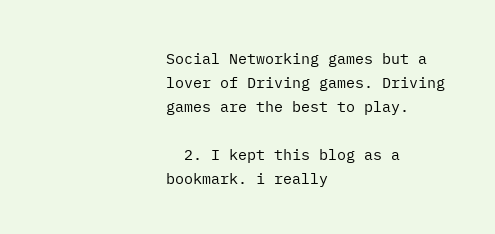Social Networking games but a lover of Driving games. Driving games are the best to play.

  2. I kept this blog as a bookmark. i really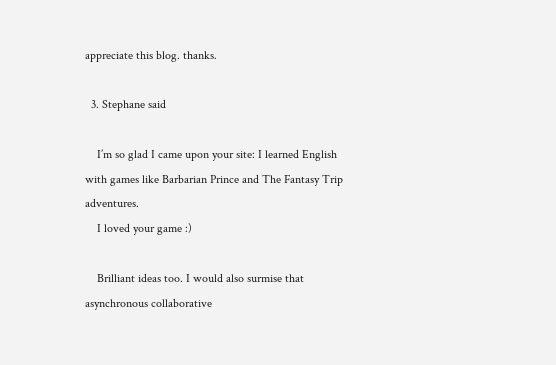appreciate this blog. thanks.

  3. Stephane said

    I’m so glad I came upon your site: I learned English with games like Barbarian Prince and The Fantasy Trip adventures.
    I loved your game :)

    Brilliant ideas too. I would also surmise that asynchronous collaborative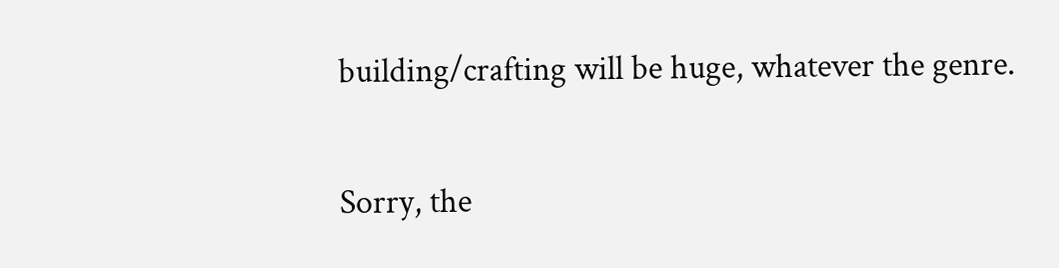building/crafting will be huge, whatever the genre.

Sorry, the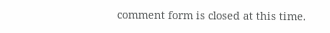comment form is closed at this time.